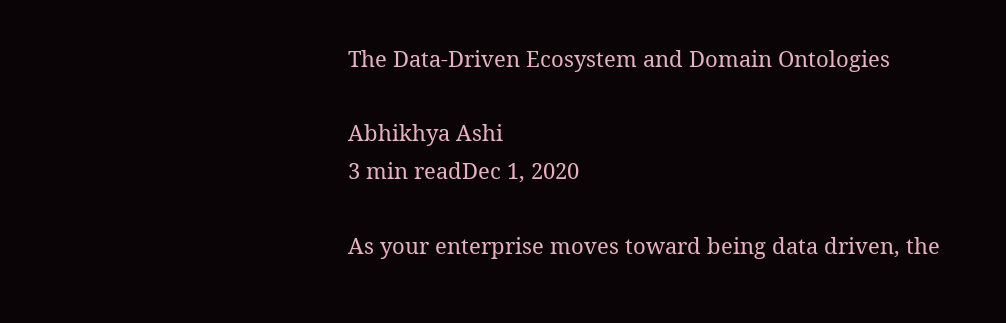The Data-Driven Ecosystem and Domain Ontologies

Abhikhya Ashi
3 min readDec 1, 2020

As your enterprise moves toward being data driven, the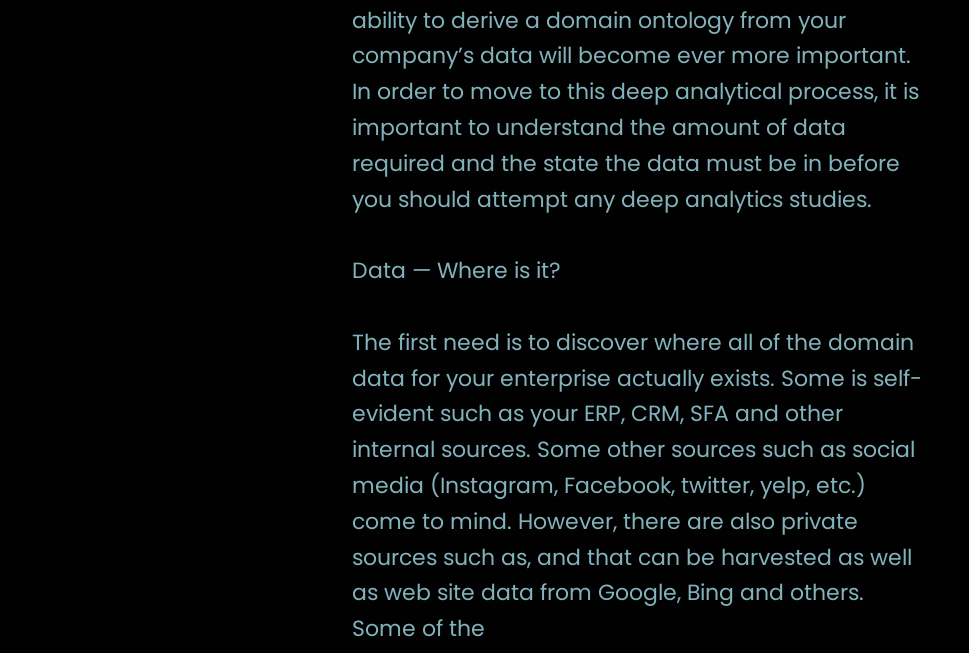ability to derive a domain ontology from your company’s data will become ever more important. In order to move to this deep analytical process, it is important to understand the amount of data required and the state the data must be in before you should attempt any deep analytics studies.

Data — Where is it?

The first need is to discover where all of the domain data for your enterprise actually exists. Some is self-evident such as your ERP, CRM, SFA and other internal sources. Some other sources such as social media (Instagram, Facebook, twitter, yelp, etc.) come to mind. However, there are also private sources such as, and that can be harvested as well as web site data from Google, Bing and others. Some of the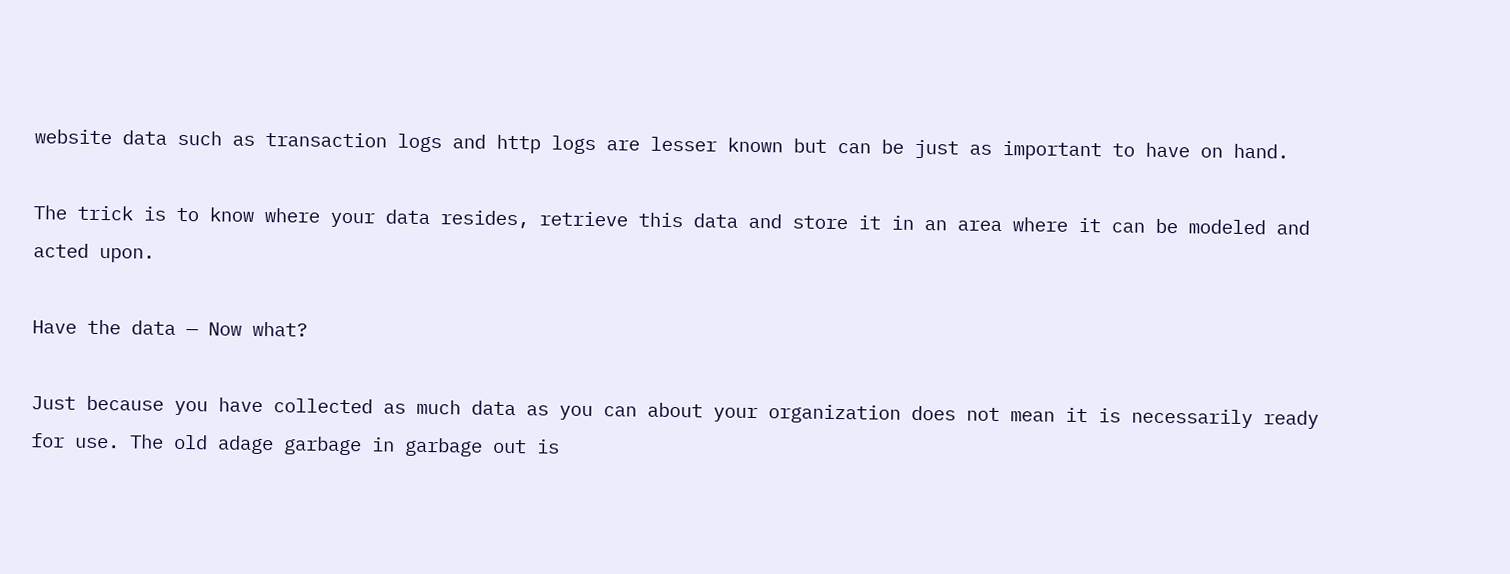website data such as transaction logs and http logs are lesser known but can be just as important to have on hand.

The trick is to know where your data resides, retrieve this data and store it in an area where it can be modeled and acted upon.

Have the data — Now what?

Just because you have collected as much data as you can about your organization does not mean it is necessarily ready for use. The old adage garbage in garbage out is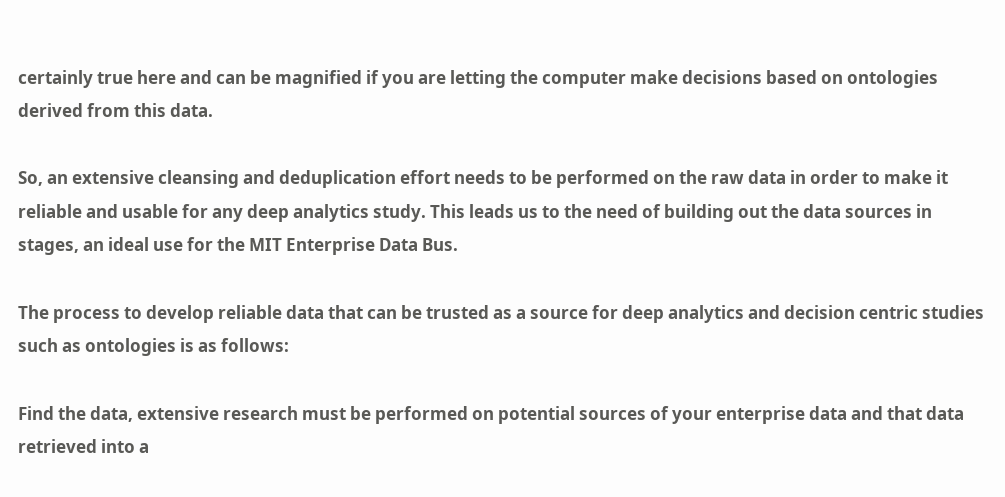certainly true here and can be magnified if you are letting the computer make decisions based on ontologies derived from this data.

So, an extensive cleansing and deduplication effort needs to be performed on the raw data in order to make it reliable and usable for any deep analytics study. This leads us to the need of building out the data sources in stages, an ideal use for the MIT Enterprise Data Bus.

The process to develop reliable data that can be trusted as a source for deep analytics and decision centric studies such as ontologies is as follows:

Find the data, extensive research must be performed on potential sources of your enterprise data and that data retrieved into a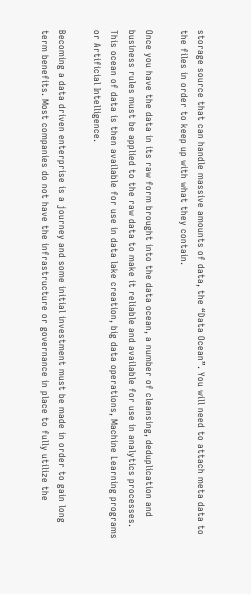storage source that can handle massive amounts of data, the “Data Ocean”. You will need to attach meta data to the files in order to keep up with what they contain.

Once you have the data in its raw form brought into the data ocean, a number of cleansing, deduplication and business rules must be applied to the raw data to make it reliable and available for use in analytics processes. This ocean of data is then available for use in data lake creation, big data operations, Machine Learning programs or Artificial Intelligence.

Becoming a data driven enterprise is a journey and some initial investment must be made in order to gain long term benefits. Most companies do not have the infrastructure or governance in place to fully utilize the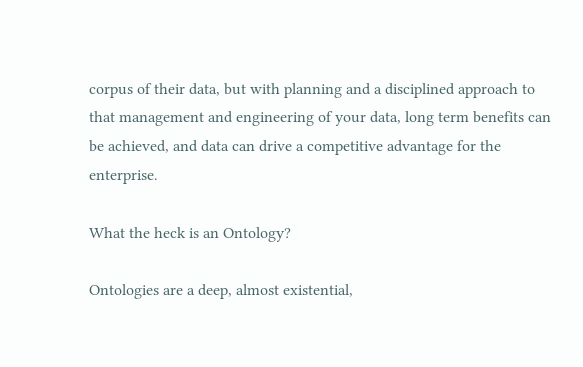corpus of their data, but with planning and a disciplined approach to that management and engineering of your data, long term benefits can be achieved, and data can drive a competitive advantage for the enterprise.

What the heck is an Ontology?

Ontologies are a deep, almost existential,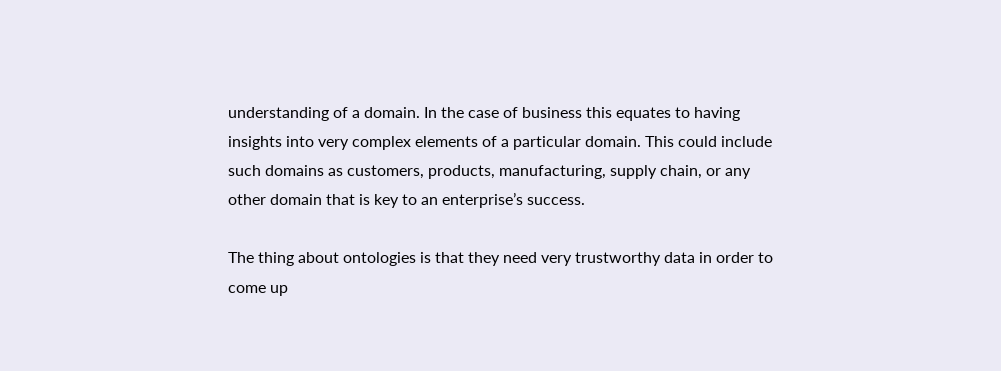understanding of a domain. In the case of business this equates to having insights into very complex elements of a particular domain. This could include such domains as customers, products, manufacturing, supply chain, or any other domain that is key to an enterprise’s success.

The thing about ontologies is that they need very trustworthy data in order to come up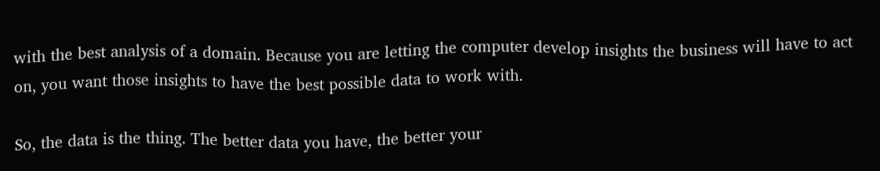with the best analysis of a domain. Because you are letting the computer develop insights the business will have to act on, you want those insights to have the best possible data to work with.

So, the data is the thing. The better data you have, the better your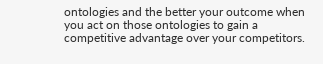ontologies and the better your outcome when you act on those ontologies to gain a competitive advantage over your competitors.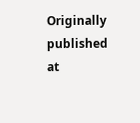Originally published at